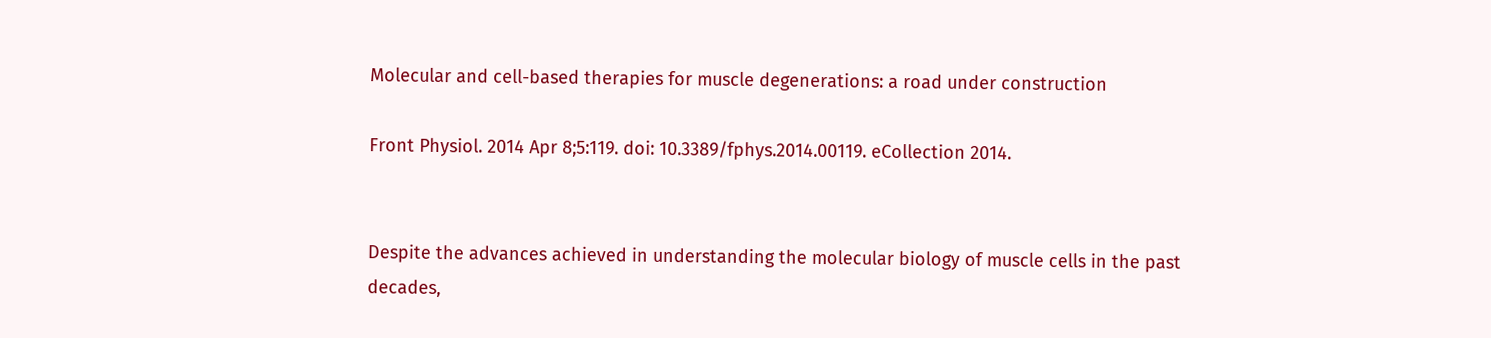Molecular and cell-based therapies for muscle degenerations: a road under construction

Front Physiol. 2014 Apr 8;5:119. doi: 10.3389/fphys.2014.00119. eCollection 2014.


Despite the advances achieved in understanding the molecular biology of muscle cells in the past decades,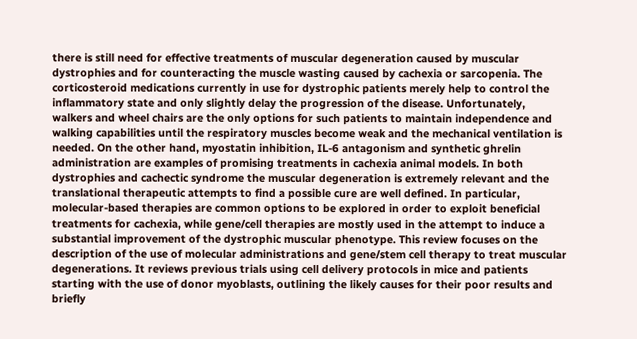there is still need for effective treatments of muscular degeneration caused by muscular dystrophies and for counteracting the muscle wasting caused by cachexia or sarcopenia. The corticosteroid medications currently in use for dystrophic patients merely help to control the inflammatory state and only slightly delay the progression of the disease. Unfortunately, walkers and wheel chairs are the only options for such patients to maintain independence and walking capabilities until the respiratory muscles become weak and the mechanical ventilation is needed. On the other hand, myostatin inhibition, IL-6 antagonism and synthetic ghrelin administration are examples of promising treatments in cachexia animal models. In both dystrophies and cachectic syndrome the muscular degeneration is extremely relevant and the translational therapeutic attempts to find a possible cure are well defined. In particular, molecular-based therapies are common options to be explored in order to exploit beneficial treatments for cachexia, while gene/cell therapies are mostly used in the attempt to induce a substantial improvement of the dystrophic muscular phenotype. This review focuses on the description of the use of molecular administrations and gene/stem cell therapy to treat muscular degenerations. It reviews previous trials using cell delivery protocols in mice and patients starting with the use of donor myoblasts, outlining the likely causes for their poor results and briefly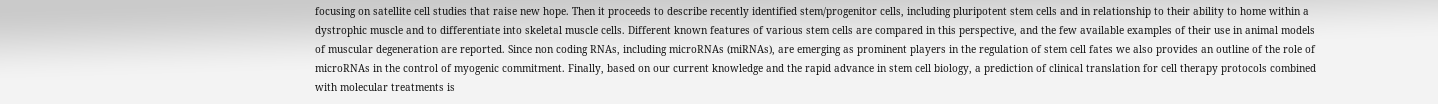focusing on satellite cell studies that raise new hope. Then it proceeds to describe recently identified stem/progenitor cells, including pluripotent stem cells and in relationship to their ability to home within a dystrophic muscle and to differentiate into skeletal muscle cells. Different known features of various stem cells are compared in this perspective, and the few available examples of their use in animal models of muscular degeneration are reported. Since non coding RNAs, including microRNAs (miRNAs), are emerging as prominent players in the regulation of stem cell fates we also provides an outline of the role of microRNAs in the control of myogenic commitment. Finally, based on our current knowledge and the rapid advance in stem cell biology, a prediction of clinical translation for cell therapy protocols combined with molecular treatments is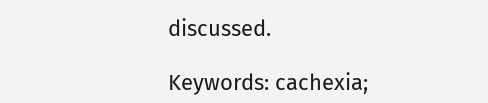discussed.

Keywords: cachexia;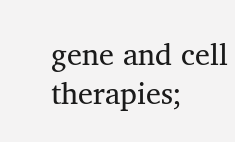gene and cell therapies;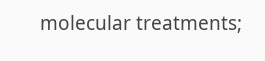molecular treatments;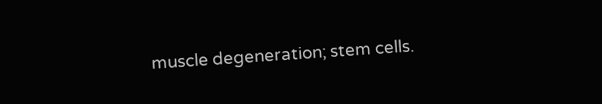muscle degeneration; stem cells.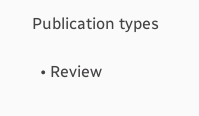Publication types

  • Review